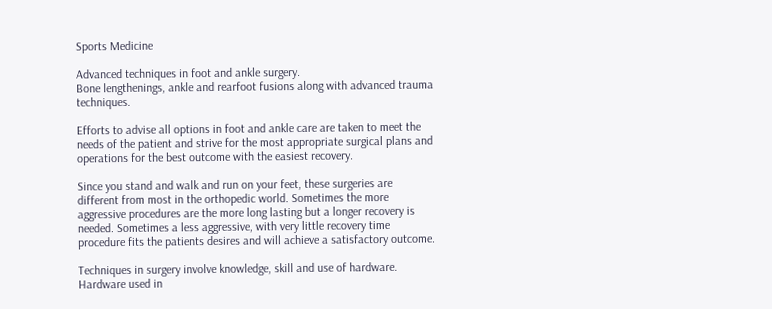Sports Medicine

Advanced techniques in foot and ankle surgery.
Bone lengthenings, ankle and rearfoot fusions along with advanced trauma techniques.

Efforts to advise all options in foot and ankle care are taken to meet the needs of the patient and strive for the most appropriate surgical plans and operations for the best outcome with the easiest recovery.

Since you stand and walk and run on your feet, these surgeries are different from most in the orthopedic world. Sometimes the more aggressive procedures are the more long lasting but a longer recovery is needed. Sometimes a less aggressive, with very little recovery time procedure fits the patients desires and will achieve a satisfactory outcome.

Techniques in surgery involve knowledge, skill and use of hardware. Hardware used in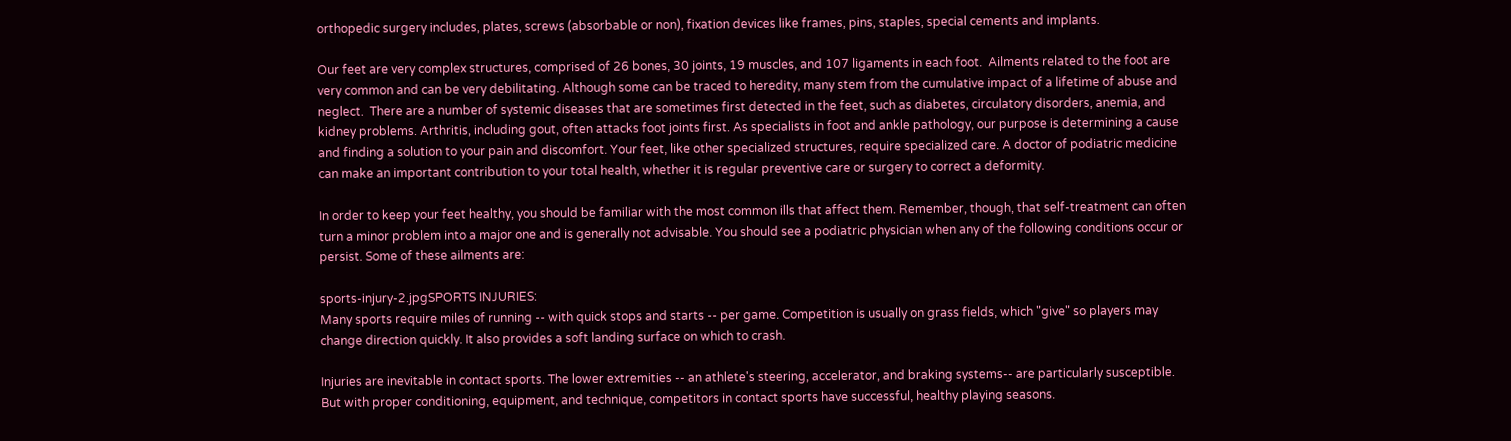orthopedic surgery includes, plates, screws (absorbable or non), fixation devices like frames, pins, staples, special cements and implants.

Our feet are very complex structures, comprised of 26 bones, 30 joints, 19 muscles, and 107 ligaments in each foot.  Ailments related to the foot are very common and can be very debilitating. Although some can be traced to heredity, many stem from the cumulative impact of a lifetime of abuse and neglect.  There are a number of systemic diseases that are sometimes first detected in the feet, such as diabetes, circulatory disorders, anemia, and kidney problems. Arthritis, including gout, often attacks foot joints first. As specialists in foot and ankle pathology, our purpose is determining a cause and finding a solution to your pain and discomfort. Your feet, like other specialized structures, require specialized care. A doctor of podiatric medicine can make an important contribution to your total health, whether it is regular preventive care or surgery to correct a deformity.

In order to keep your feet healthy, you should be familiar with the most common ills that affect them. Remember, though, that self-treatment can often turn a minor problem into a major one and is generally not advisable. You should see a podiatric physician when any of the following conditions occur or persist. Some of these ailments are:

sports-injury-2.jpgSPORTS INJURIES:
Many sports require miles of running -- with quick stops and starts -- per game. Competition is usually on grass fields, which "give" so players may change direction quickly. It also provides a soft landing surface on which to crash.

Injuries are inevitable in contact sports. The lower extremities -- an athlete's steering, accelerator, and braking systems-- are particularly susceptible. But with proper conditioning, equipment, and technique, competitors in contact sports have successful, healthy playing seasons.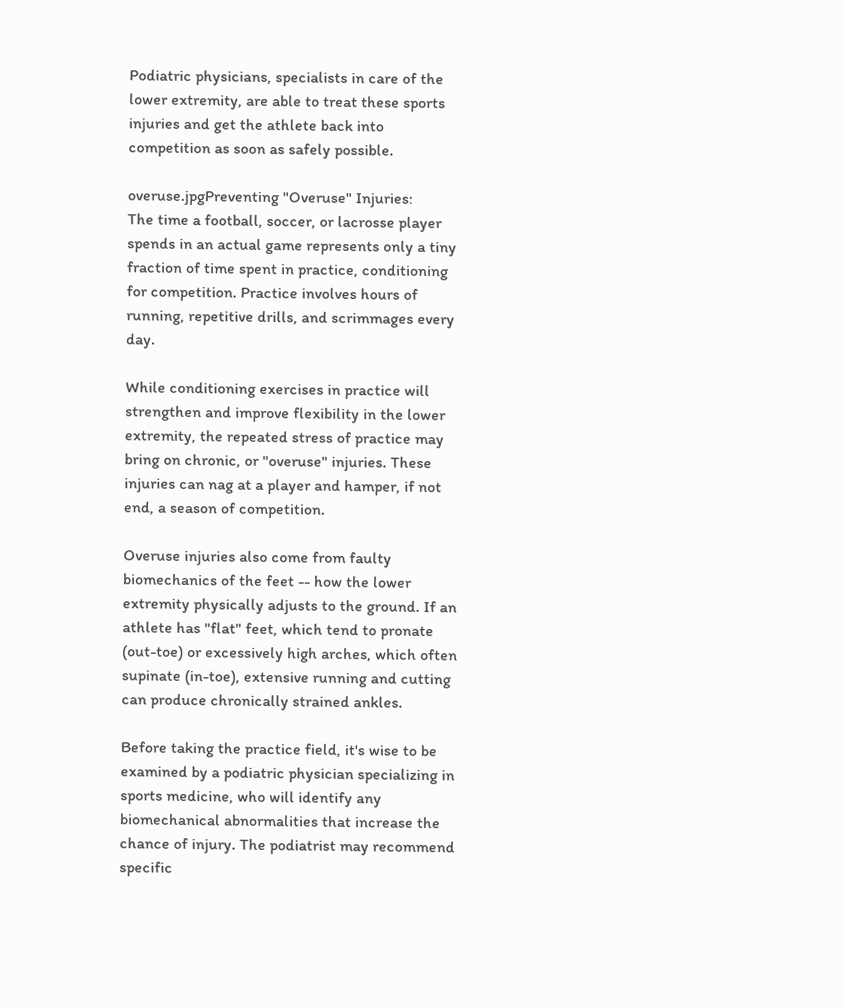Podiatric physicians, specialists in care of the lower extremity, are able to treat these sports injuries and get the athlete back into competition as soon as safely possible.

overuse.jpgPreventing "Overuse" Injuries:
The time a football, soccer, or lacrosse player spends in an actual game represents only a tiny fraction of time spent in practice, conditioning for competition. Practice involves hours of running, repetitive drills, and scrimmages every day.

While conditioning exercises in practice will strengthen and improve flexibility in the lower extremity, the repeated stress of practice may bring on chronic, or "overuse" injuries. These injuries can nag at a player and hamper, if not end, a season of competition.

Overuse injuries also come from faulty biomechanics of the feet -- how the lower extremity physically adjusts to the ground. If an athlete has "flat" feet, which tend to pronate (out-toe) or excessively high arches, which often supinate (in-toe), extensive running and cutting can produce chronically strained ankles.

Before taking the practice field, it's wise to be examined by a podiatric physician specializing in sports medicine, who will identify any biomechanical abnormalities that increase the chance of injury. The podiatrist may recommend specific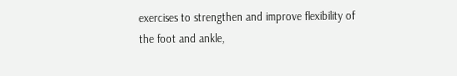exercises to strengthen and improve flexibility of the foot and ankle,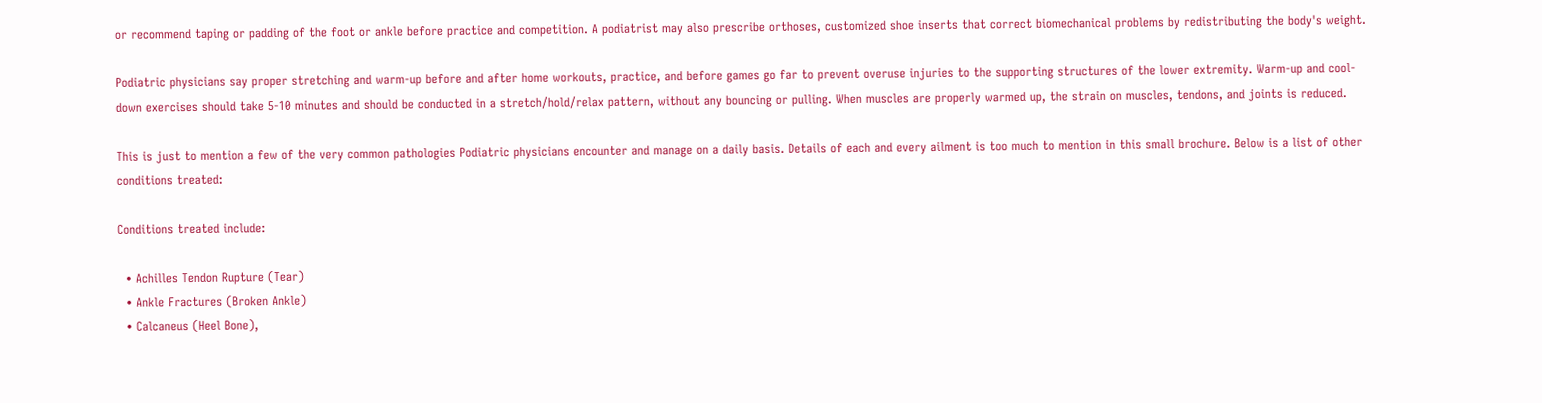or recommend taping or padding of the foot or ankle before practice and competition. A podiatrist may also prescribe orthoses, customized shoe inserts that correct biomechanical problems by redistributing the body's weight.

Podiatric physicians say proper stretching and warm-up before and after home workouts, practice, and before games go far to prevent overuse injuries to the supporting structures of the lower extremity. Warm-up and cool-down exercises should take 5-10 minutes and should be conducted in a stretch/hold/relax pattern, without any bouncing or pulling. When muscles are properly warmed up, the strain on muscles, tendons, and joints is reduced.

This is just to mention a few of the very common pathologies Podiatric physicians encounter and manage on a daily basis. Details of each and every ailment is too much to mention in this small brochure. Below is a list of other conditions treated:

Conditions treated include:

  • Achilles Tendon Rupture (Tear)
  • Ankle Fractures (Broken Ankle)
  • Calcaneus (Heel Bone),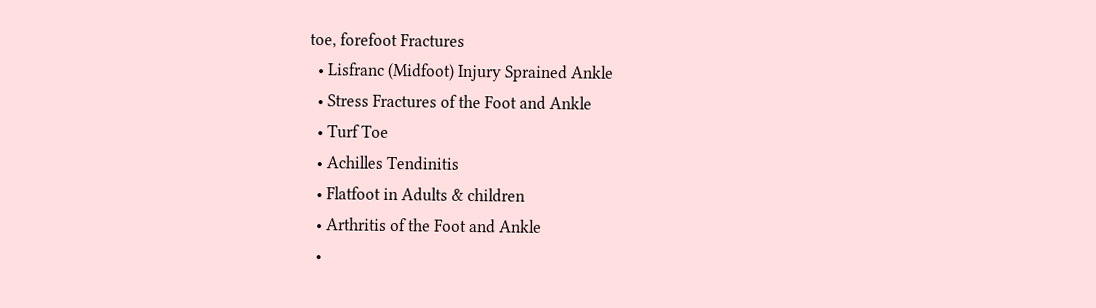toe, forefoot Fractures
  • Lisfranc (Midfoot) Injury Sprained Ankle
  • Stress Fractures of the Foot and Ankle
  • Turf Toe
  • Achilles Tendinitis
  • Flatfoot in Adults & children
  • Arthritis of the Foot and Ankle
  •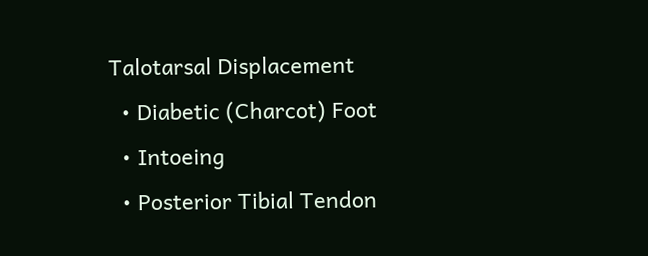Talotarsal Displacement
  • Diabetic (Charcot) Foot
  • Intoeing
  • Posterior Tibial Tendon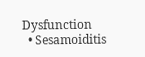Dysfunction
  • Sesamoiditis